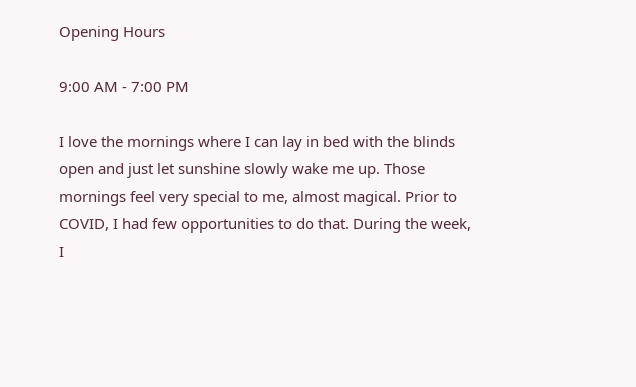Opening Hours

9:00 AM - 7:00 PM

I love the mornings where I can lay in bed with the blinds open and just let sunshine slowly wake me up. Those mornings feel very special to me, almost magical. Prior to COVID, I had few opportunities to do that. During the week, I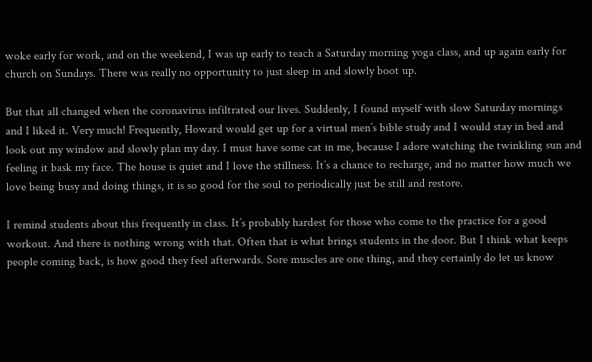woke early for work, and on the weekend, I was up early to teach a Saturday morning yoga class, and up again early for church on Sundays. There was really no opportunity to just sleep in and slowly boot up.

But that all changed when the coronavirus infiltrated our lives. Suddenly, I found myself with slow Saturday mornings and I liked it. Very much! Frequently, Howard would get up for a virtual men’s bible study and I would stay in bed and look out my window and slowly plan my day. I must have some cat in me, because I adore watching the twinkling sun and feeling it bask my face. The house is quiet and I love the stillness. It’s a chance to recharge, and no matter how much we love being busy and doing things, it is so good for the soul to periodically just be still and restore.

I remind students about this frequently in class. It’s probably hardest for those who come to the practice for a good workout. And there is nothing wrong with that. Often that is what brings students in the door. But I think what keeps people coming back, is how good they feel afterwards. Sore muscles are one thing, and they certainly do let us know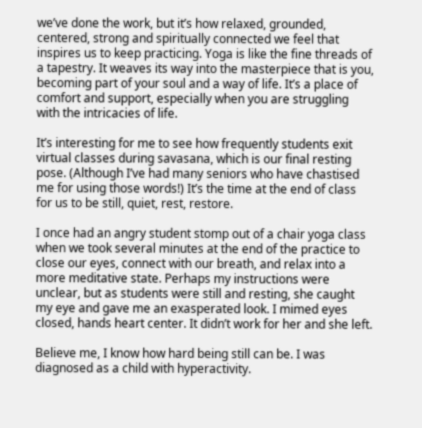we’ve done the work, but it’s how relaxed, grounded, centered, strong and spiritually connected we feel that inspires us to keep practicing. Yoga is like the fine threads of a tapestry. It weaves its way into the masterpiece that is you, becoming part of your soul and a way of life. It’s a place of comfort and support, especially when you are struggling with the intricacies of life.

It’s interesting for me to see how frequently students exit virtual classes during savasana, which is our final resting pose. (Although I’ve had many seniors who have chastised me for using those words!) It’s the time at the end of class for us to be still, quiet, rest, restore.

I once had an angry student stomp out of a chair yoga class when we took several minutes at the end of the practice to close our eyes, connect with our breath, and relax into a more meditative state. Perhaps my instructions were unclear, but as students were still and resting, she caught my eye and gave me an exasperated look. I mimed eyes closed, hands heart center. It didn’t work for her and she left.

Believe me, I know how hard being still can be. I was diagnosed as a child with hyperactivity.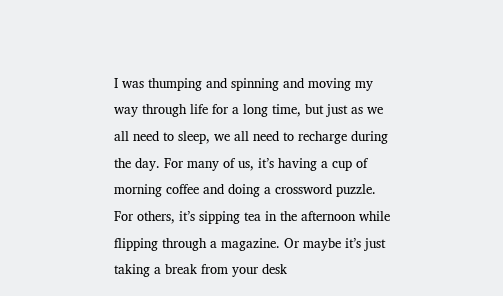I was thumping and spinning and moving my way through life for a long time, but just as we all need to sleep, we all need to recharge during the day. For many of us, it’s having a cup of morning coffee and doing a crossword puzzle. For others, it’s sipping tea in the afternoon while flipping through a magazine. Or maybe it’s just taking a break from your desk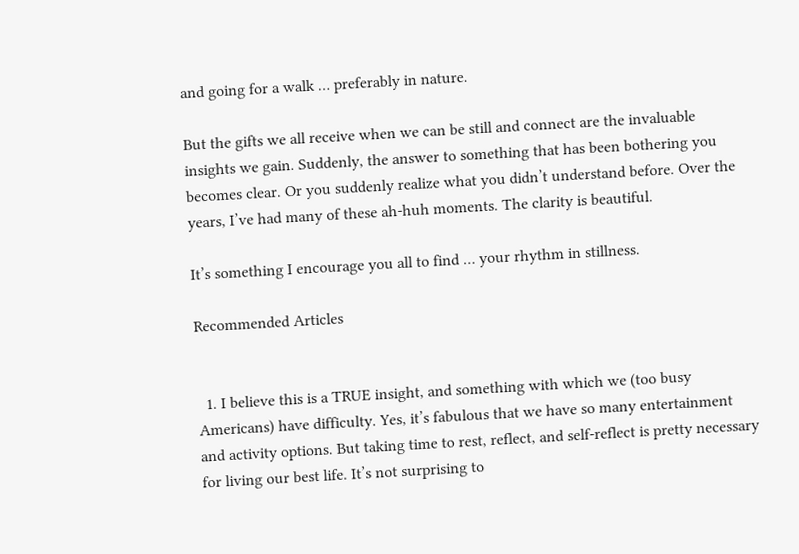and going for a walk … preferably in nature.

But the gifts we all receive when we can be still and connect are the invaluable insights we gain. Suddenly, the answer to something that has been bothering you becomes clear. Or you suddenly realize what you didn’t understand before. Over the years, I’ve had many of these ah-huh moments. The clarity is beautiful.

It’s something I encourage you all to find … your rhythm in stillness.

Recommended Articles


  1. I believe this is a TRUE insight, and something with which we (too busy Americans) have difficulty. Yes, it’s fabulous that we have so many entertainment and activity options. But taking time to rest, reflect, and self-reflect is pretty necessary for living our best life. It’s not surprising to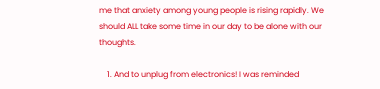me that anxiety among young people is rising rapidly. We should ALL take some time in our day to be alone with our thoughts.

    1. And to unplug from electronics! I was reminded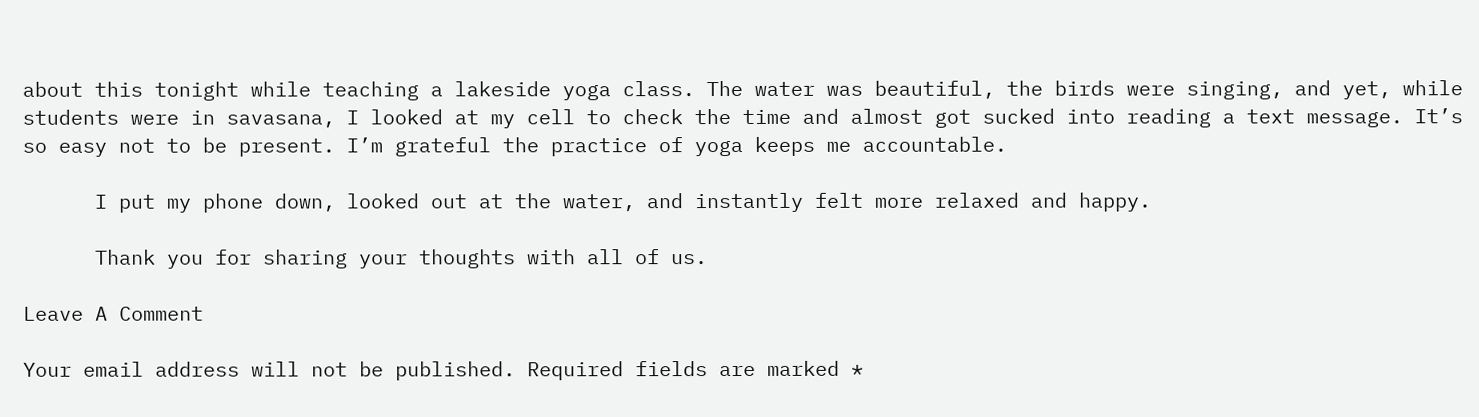about this tonight while teaching a lakeside yoga class. The water was beautiful, the birds were singing, and yet, while students were in savasana, I looked at my cell to check the time and almost got sucked into reading a text message. It’s so easy not to be present. I’m grateful the practice of yoga keeps me accountable.

      I put my phone down, looked out at the water, and instantly felt more relaxed and happy.

      Thank you for sharing your thoughts with all of us.

Leave A Comment

Your email address will not be published. Required fields are marked *